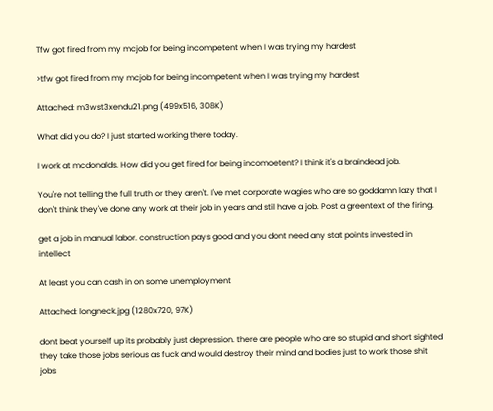Tfw got fired from my mcjob for being incompetent when I was trying my hardest

>tfw got fired from my mcjob for being incompetent when I was trying my hardest

Attached: m3wst3xendu21.png (499x516, 308K)

What did you do? I just started working there today.

I work at mcdonalds. How did you get fired for being incomoetent? I think it's a braindead job.

You're not telling the full truth or they aren't. I've met corporate wagies who are so goddamn lazy that I don't think they've done any work at their job in years and stil have a job. Post a greentext of the firing.

get a job in manual labor. construction pays good and you dont need any stat points invested in intellect

At least you can cash in on some unemployment

Attached: longneck.jpg (1280x720, 97K)

dont beat yourself up its probably just depression. there are people who are so stupid and short sighted they take those jobs serious as fuck and would destroy their mind and bodies just to work those shit jobs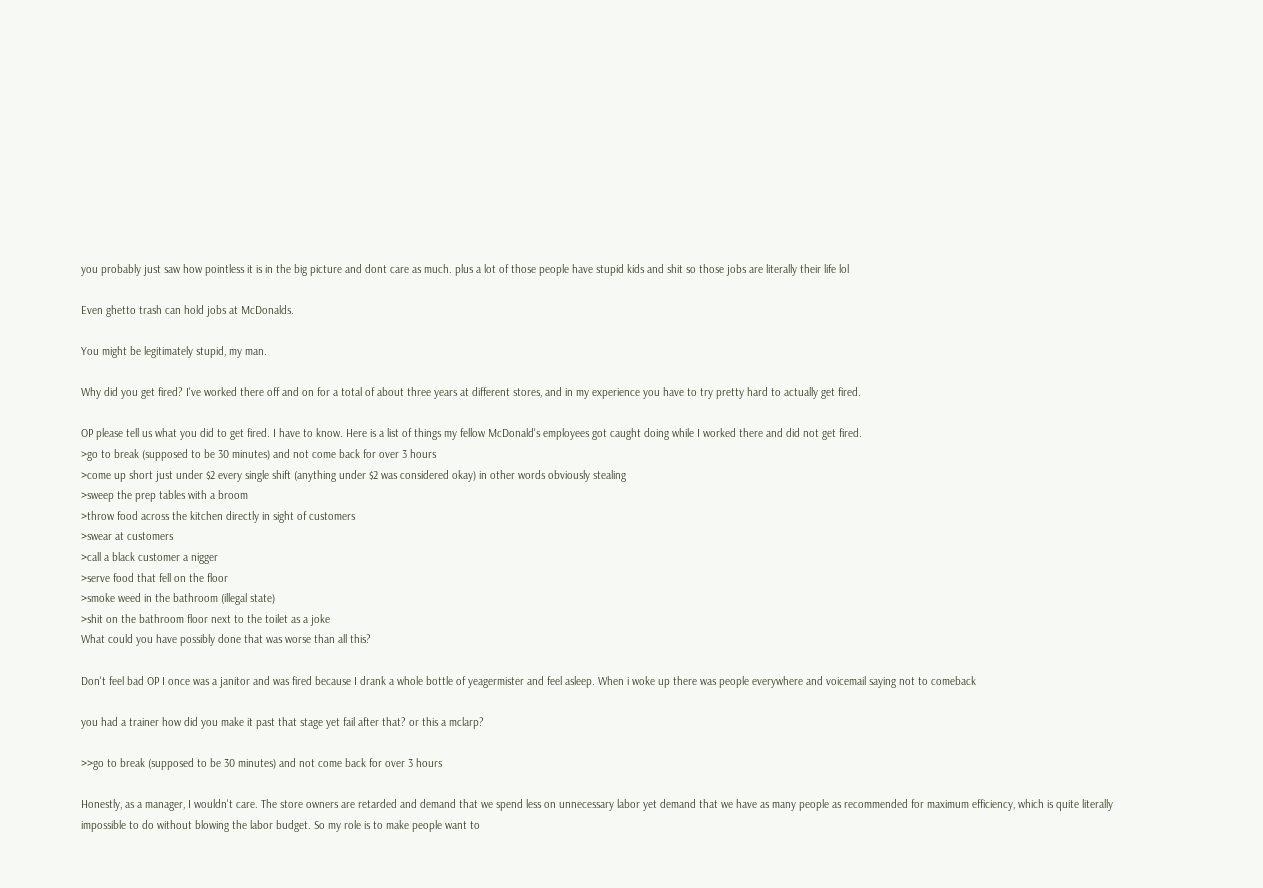you probably just saw how pointless it is in the big picture and dont care as much. plus a lot of those people have stupid kids and shit so those jobs are literally their life lol

Even ghetto trash can hold jobs at McDonalds.

You might be legitimately stupid, my man.

Why did you get fired? I've worked there off and on for a total of about three years at different stores, and in my experience you have to try pretty hard to actually get fired.

OP please tell us what you did to get fired. I have to know. Here is a list of things my fellow McDonald's employees got caught doing while I worked there and did not get fired.
>go to break (supposed to be 30 minutes) and not come back for over 3 hours
>come up short just under $2 every single shift (anything under $2 was considered okay) in other words obviously stealing
>sweep the prep tables with a broom
>throw food across the kitchen directly in sight of customers
>swear at customers
>call a black customer a nigger
>serve food that fell on the floor
>smoke weed in the bathroom (illegal state)
>shit on the bathroom floor next to the toilet as a joke
What could you have possibly done that was worse than all this?

Don't feel bad OP I once was a janitor and was fired because I drank a whole bottle of yeagermister and feel asleep. When i woke up there was people everywhere and voicemail saying not to comeback

you had a trainer how did you make it past that stage yet fail after that? or this a mclarp?

>>go to break (supposed to be 30 minutes) and not come back for over 3 hours

Honestly, as a manager, I wouldn't care. The store owners are retarded and demand that we spend less on unnecessary labor yet demand that we have as many people as recommended for maximum efficiency, which is quite literally impossible to do without blowing the labor budget. So my role is to make people want to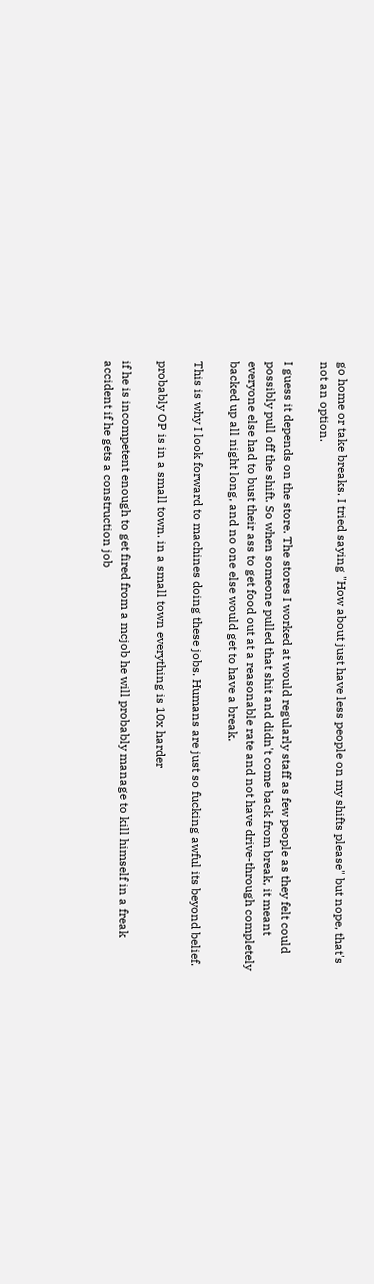go home or take breaks. I tried saying "How about just have less people on my shifts please" but nope, that's not an option.

I guess it depends on the store. The stores I worked at would regularly staff as few people as they felt could possibly pull off the shift. So when someone pulled that shit and didn't come back from break, it meant everyone else had to bust their ass to get food out at a reasonable rate and not have drive-through completely backed up all night long, and no one else would get to have a break.

This is why I look forward to machines doing these jobs. Humans are just so fucking awful its beyond belief.

probably OP is in a small town. in a small town everything is 10x harder

if he is incompetent enough to get fired from a mcjob he will probably manage to kill himself in a freak accident if he gets a construction job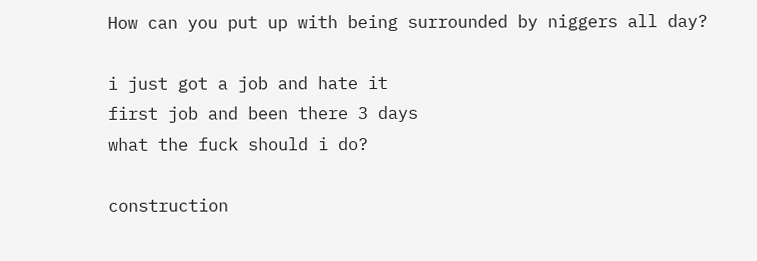How can you put up with being surrounded by niggers all day?

i just got a job and hate it
first job and been there 3 days
what the fuck should i do?

construction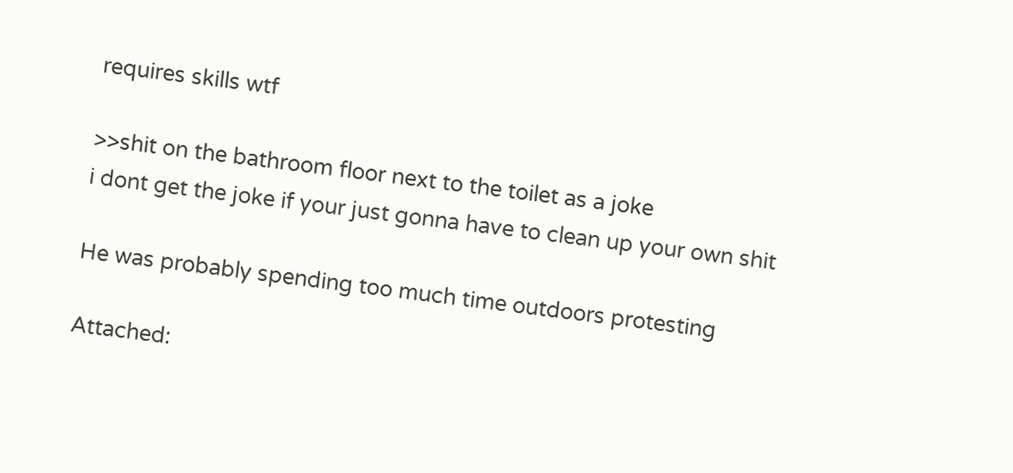requires skills wtf

>>shit on the bathroom floor next to the toilet as a joke
i dont get the joke if your just gonna have to clean up your own shit

He was probably spending too much time outdoors protesting

Attached: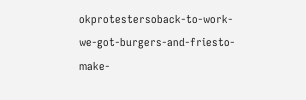okprotestersoback-to-work-we-got-burgers-and-friesto-make-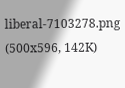liberal-7103278.png (500x596, 142K)